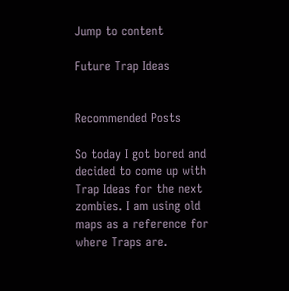Jump to content

Future Trap Ideas


Recommended Posts

So today I got bored and decided to come up with Trap Ideas for the next zombies. I am using old maps as a reference for where Traps are.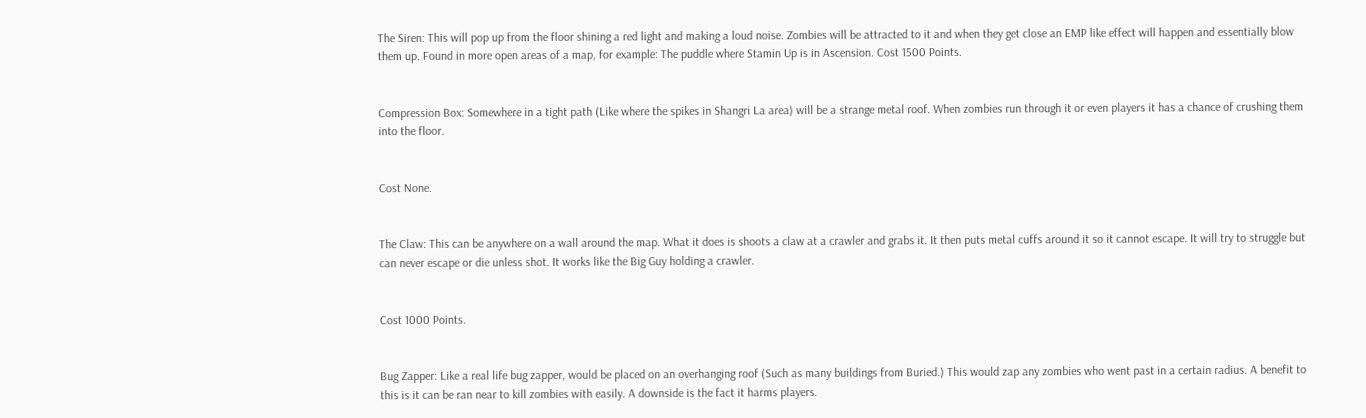The Siren: This will pop up from the floor shining a red light and making a loud noise. Zombies will be attracted to it and when they get close an EMP like effect will happen and essentially blow them up. Found in more open areas of a map, for example: The puddle where Stamin Up is in Ascension. Cost 1500 Points.


Compression Box: Somewhere in a tight path (Like where the spikes in Shangri La area) will be a strange metal roof. When zombies run through it or even players it has a chance of crushing them into the floor.


Cost None.


The Claw: This can be anywhere on a wall around the map. What it does is shoots a claw at a crawler and grabs it. It then puts metal cuffs around it so it cannot escape. It will try to struggle but can never escape or die unless shot. It works like the Big Guy holding a crawler.


Cost 1000 Points.


Bug Zapper: Like a real life bug zapper, would be placed on an overhanging roof (Such as many buildings from Buried.) This would zap any zombies who went past in a certain radius. A benefit to this is it can be ran near to kill zombies with easily. A downside is the fact it harms players.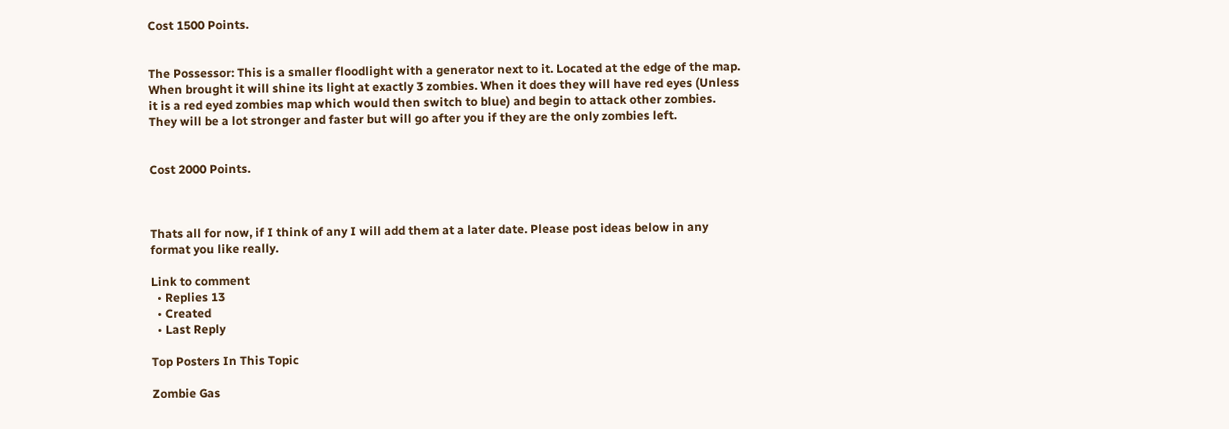Cost 1500 Points.


The Possessor: This is a smaller floodlight with a generator next to it. Located at the edge of the map. When brought it will shine its light at exactly 3 zombies. When it does they will have red eyes (Unless it is a red eyed zombies map which would then switch to blue) and begin to attack other zombies. They will be a lot stronger and faster but will go after you if they are the only zombies left.


Cost 2000 Points.



Thats all for now, if I think of any I will add them at a later date. Please post ideas below in any format you like really.

Link to comment
  • Replies 13
  • Created
  • Last Reply

Top Posters In This Topic

Zombie Gas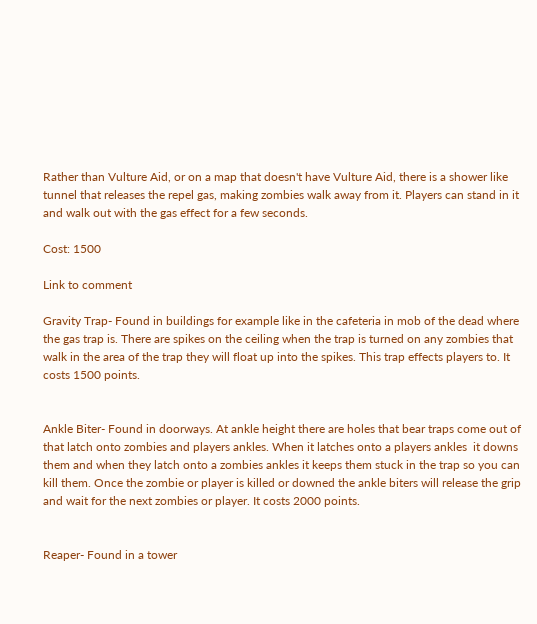Rather than Vulture Aid, or on a map that doesn't have Vulture Aid, there is a shower like tunnel that releases the repel gas, making zombies walk away from it. Players can stand in it and walk out with the gas effect for a few seconds.

Cost: 1500

Link to comment

Gravity Trap- Found in buildings for example like in the cafeteria in mob of the dead where the gas trap is. There are spikes on the ceiling when the trap is turned on any zombies that walk in the area of the trap they will float up into the spikes. This trap effects players to. It costs 1500 points.


Ankle Biter- Found in doorways. At ankle height there are holes that bear traps come out of that latch onto zombies and players ankles. When it latches onto a players ankles  it downs them and when they latch onto a zombies ankles it keeps them stuck in the trap so you can kill them. Once the zombie or player is killed or downed the ankle biters will release the grip and wait for the next zombies or player. It costs 2000 points.


Reaper- Found in a tower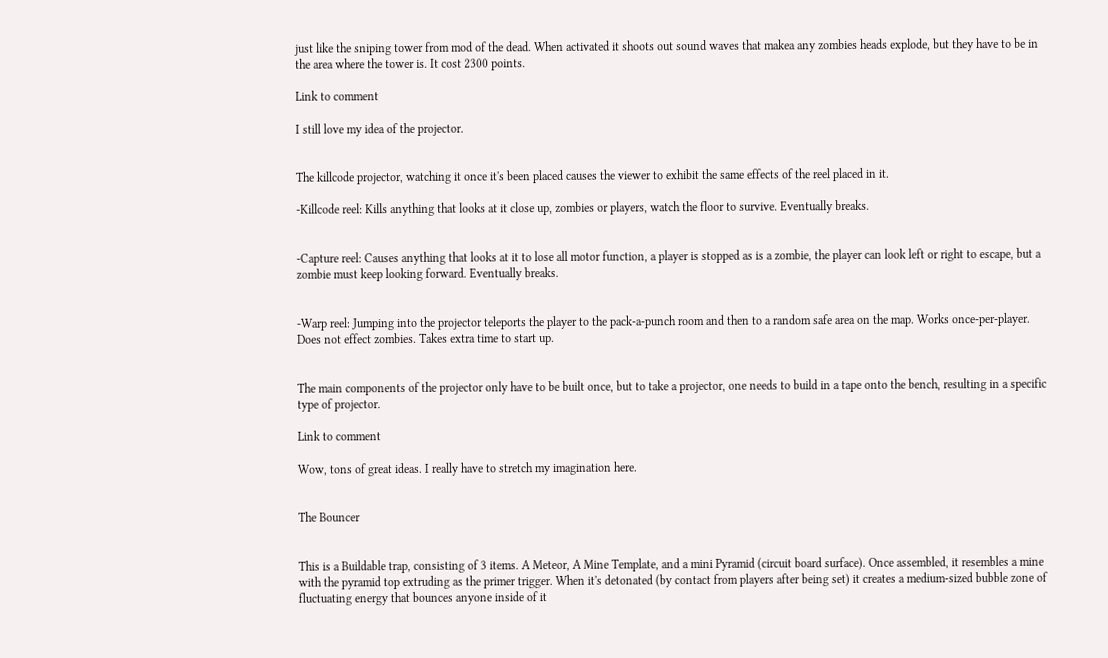just like the sniping tower from mod of the dead. When activated it shoots out sound waves that makea any zombies heads explode, but they have to be in the area where the tower is. It cost 2300 points.

Link to comment

I still love my idea of the projector.


The killcode projector, watching it once it's been placed causes the viewer to exhibit the same effects of the reel placed in it.

-Killcode reel: Kills anything that looks at it close up, zombies or players, watch the floor to survive. Eventually breaks.


-Capture reel: Causes anything that looks at it to lose all motor function, a player is stopped as is a zombie, the player can look left or right to escape, but a zombie must keep looking forward. Eventually breaks.


-Warp reel: Jumping into the projector teleports the player to the pack-a-punch room and then to a random safe area on the map. Works once-per-player. Does not effect zombies. Takes extra time to start up.


The main components of the projector only have to be built once, but to take a projector, one needs to build in a tape onto the bench, resulting in a specific type of projector.

Link to comment

Wow, tons of great ideas. I really have to stretch my imagination here.


The Bouncer


This is a Buildable trap, consisting of 3 items. A Meteor, A Mine Template, and a mini Pyramid (circuit board surface). Once assembled, it resembles a mine with the pyramid top extruding as the primer trigger. When it's detonated (by contact from players after being set) it creates a medium-sized bubble zone of fluctuating energy that bounces anyone inside of it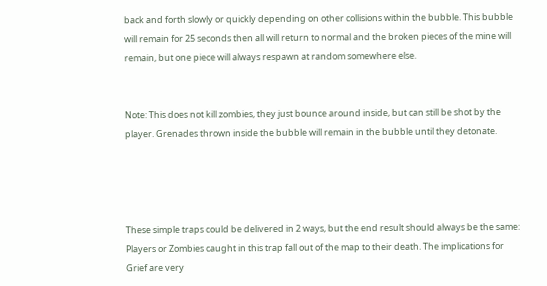back and forth slowly or quickly depending on other collisions within the bubble. This bubble will remain for 25 seconds then all will return to normal and the broken pieces of the mine will remain, but one piece will always respawn at random somewhere else.


Note: This does not kill zombies, they just bounce around inside, but can still be shot by the player. Grenades thrown inside the bubble will remain in the bubble until they detonate.




These simple traps could be delivered in 2 ways, but the end result should always be the same: Players or Zombies caught in this trap fall out of the map to their death. The implications for Grief are very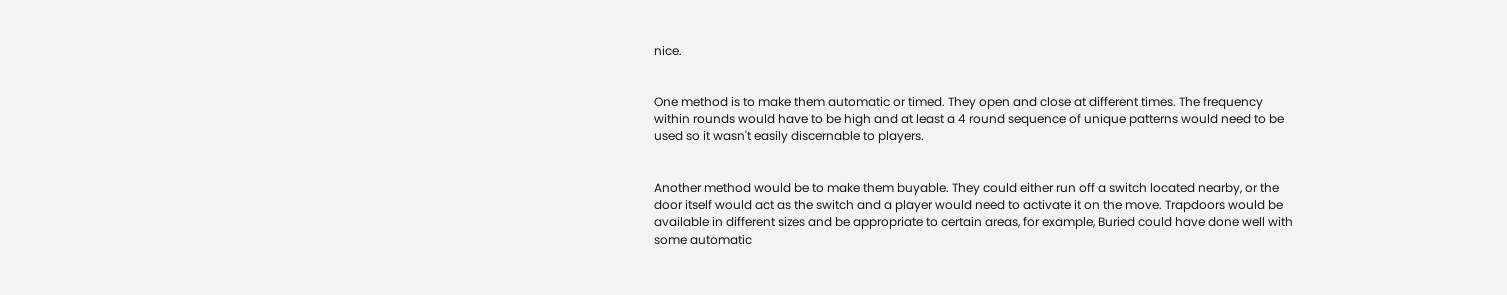nice.


One method is to make them automatic or timed. They open and close at different times. The frequency within rounds would have to be high and at least a 4 round sequence of unique patterns would need to be used so it wasn't easily discernable to players.


Another method would be to make them buyable. They could either run off a switch located nearby, or the door itself would act as the switch and a player would need to activate it on the move. Trapdoors would be available in different sizes and be appropriate to certain areas, for example, Buried could have done well with some automatic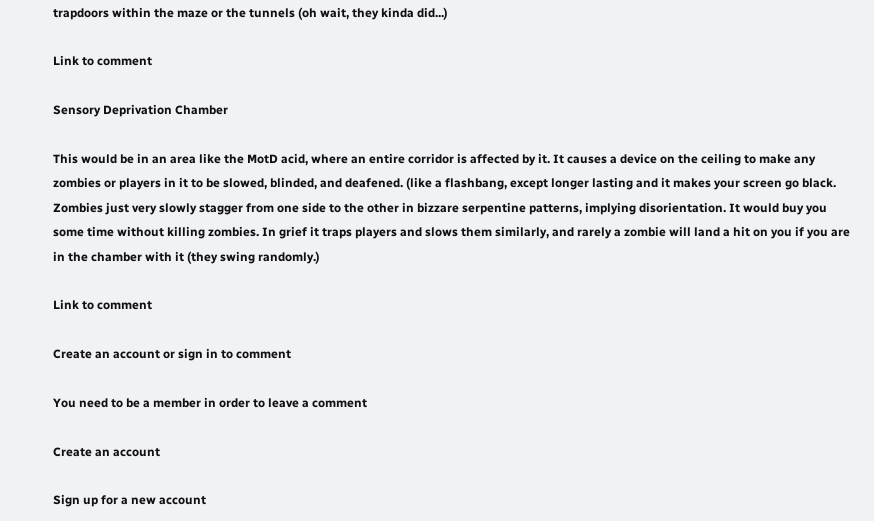trapdoors within the maze or the tunnels (oh wait, they kinda did...)

Link to comment

Sensory Deprivation Chamber

This would be in an area like the MotD acid, where an entire corridor is affected by it. It causes a device on the ceiling to make any zombies or players in it to be slowed, blinded, and deafened. (like a flashbang, except longer lasting and it makes your screen go black. Zombies just very slowly stagger from one side to the other in bizzare serpentine patterns, implying disorientation. It would buy you some time without killing zombies. In grief it traps players and slows them similarly, and rarely a zombie will land a hit on you if you are in the chamber with it (they swing randomly.)

Link to comment

Create an account or sign in to comment

You need to be a member in order to leave a comment

Create an account

Sign up for a new account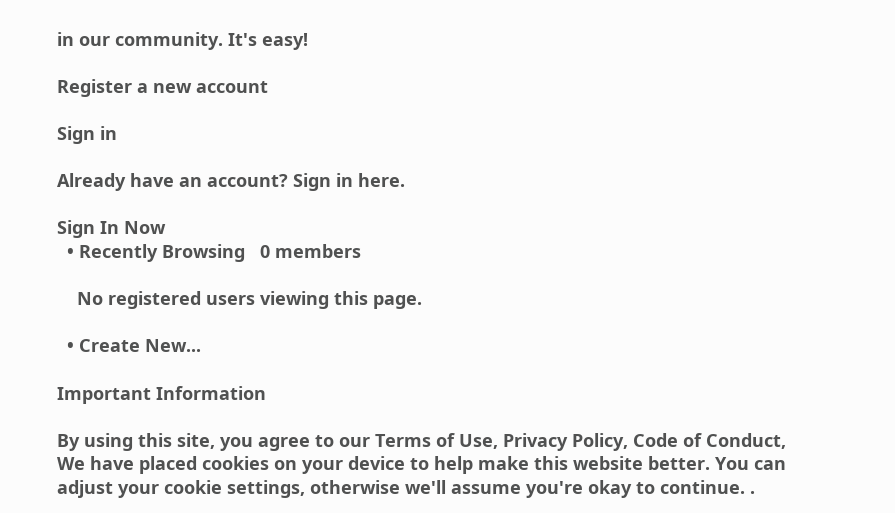in our community. It's easy!

Register a new account

Sign in

Already have an account? Sign in here.

Sign In Now
  • Recently Browsing   0 members

    No registered users viewing this page.

  • Create New...

Important Information

By using this site, you agree to our Terms of Use, Privacy Policy, Code of Conduct, We have placed cookies on your device to help make this website better. You can adjust your cookie settings, otherwise we'll assume you're okay to continue. .